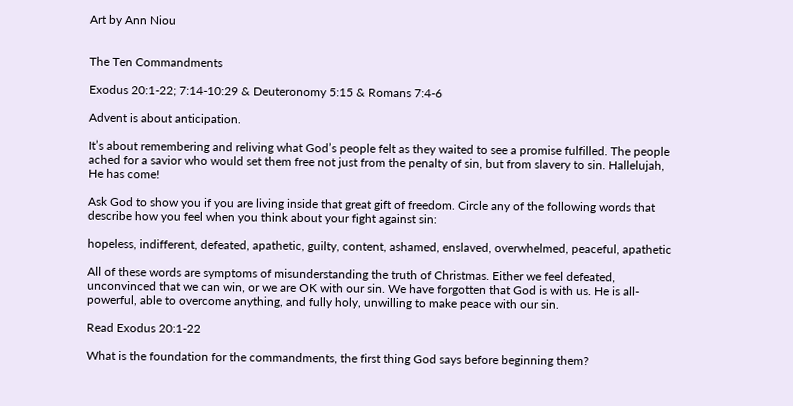Art by Ann Niou


The Ten Commandments

Exodus 20:1-22; 7:14-10:29 & Deuteronomy 5:15 & Romans 7:4-6

Advent is about anticipation.

It’s about remembering and reliving what God’s people felt as they waited to see a promise fulfilled. The people ached for a savior who would set them free not just from the penalty of sin, but from slavery to sin. Hallelujah, He has come!

Ask God to show you if you are living inside that great gift of freedom. Circle any of the following words that describe how you feel when you think about your fight against sin:

hopeless, indifferent, defeated, apathetic, guilty, content, ashamed, enslaved, overwhelmed, peaceful, apathetic

All of these words are symptoms of misunderstanding the truth of Christmas. Either we feel defeated, unconvinced that we can win, or we are OK with our sin. We have forgotten that God is with us. He is all-powerful, able to overcome anything, and fully holy, unwilling to make peace with our sin.

Read Exodus 20:1-22

What is the foundation for the commandments, the first thing God says before beginning them?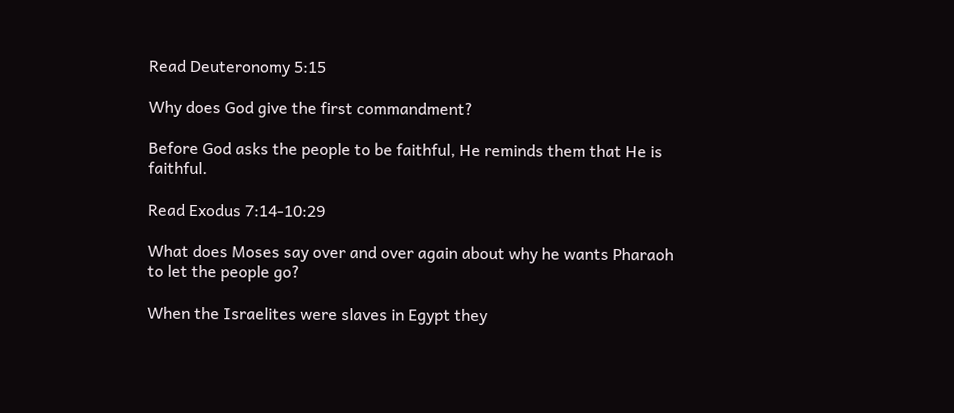Read Deuteronomy 5:15

Why does God give the first commandment?

Before God asks the people to be faithful, He reminds them that He is faithful.

Read Exodus 7:14-10:29

What does Moses say over and over again about why he wants Pharaoh to let the people go?

When the Israelites were slaves in Egypt they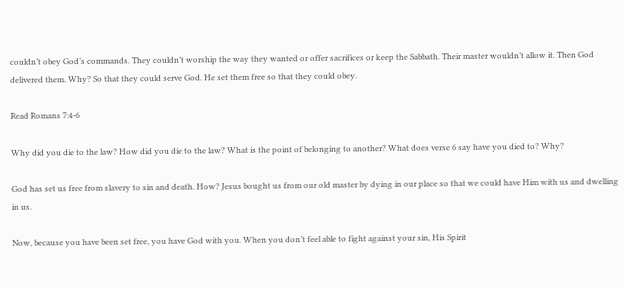couldn’t obey God’s commands. They couldn’t worship the way they wanted or offer sacrifices or keep the Sabbath. Their master wouldn’t allow it. Then God delivered them. Why? So that they could serve God. He set them free so that they could obey.

Read Romans 7:4-6

Why did you die to the law? How did you die to the law? What is the point of belonging to another? What does verse 6 say have you died to? Why?

God has set us free from slavery to sin and death. How? Jesus bought us from our old master by dying in our place so that we could have Him with us and dwelling in us.

Now, because you have been set free, you have God with you. When you don’t feel able to fight against your sin, His Spirit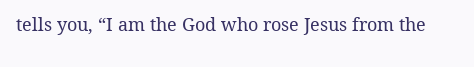tells you, “I am the God who rose Jesus from the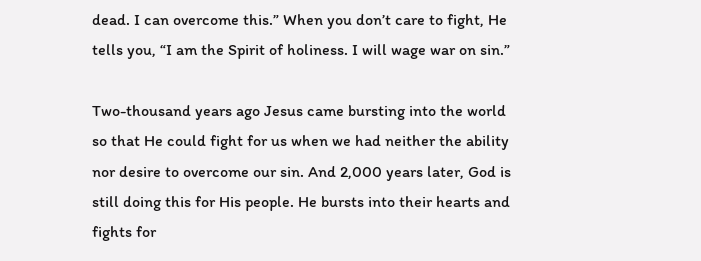dead. I can overcome this.” When you don’t care to fight, He tells you, “I am the Spirit of holiness. I will wage war on sin.”

Two-thousand years ago Jesus came bursting into the world so that He could fight for us when we had neither the ability nor desire to overcome our sin. And 2,000 years later, God is still doing this for His people. He bursts into their hearts and fights for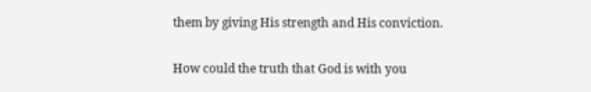them by giving His strength and His conviction.

How could the truth that God is with you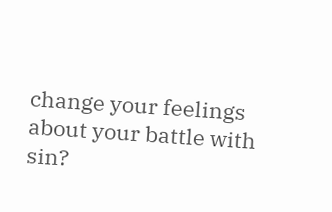change your feelings about your battle with sin?